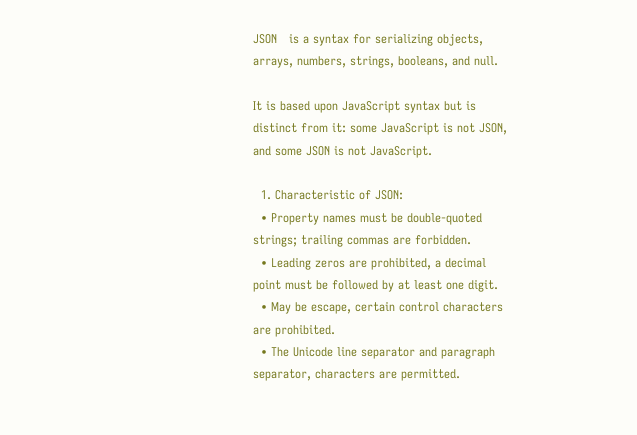JSON   is a syntax for serializing objects, arrays, numbers, strings, booleans, and null.

It is based upon JavaScript syntax but is distinct from it: some JavaScript is not JSON, and some JSON is not JavaScript.

  1. Characteristic of JSON:
  • Property names must be double-quoted strings; trailing commas are forbidden.
  • Leading zeros are prohibited, a decimal point must be followed by at least one digit.
  • May be escape, certain control characters are prohibited.
  • The Unicode line separator and paragraph separator, characters are permitted.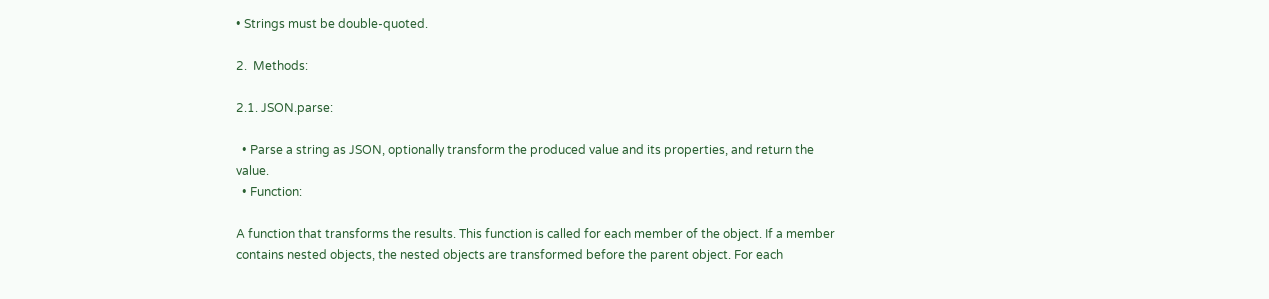• Strings must be double-quoted.

2.  Methods:

2.1. JSON.parse:

  • Parse a string as JSON, optionally transform the produced value and its properties, and return the value.
  • Function:

A function that transforms the results. This function is called for each member of the object. If a member contains nested objects, the nested objects are transformed before the parent object. For each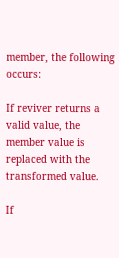member, the following occurs:

If reviver returns a valid value, the member value is replaced with the transformed value.

If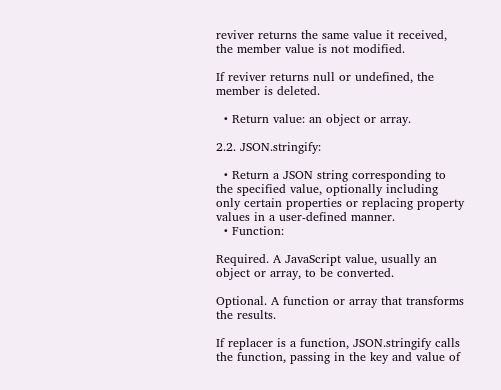reviver returns the same value it received, the member value is not modified.

If reviver returns null or undefined, the member is deleted.

  • Return value: an object or array.

2.2. JSON.stringify:

  • Return a JSON string corresponding to the specified value, optionally including only certain properties or replacing property values in a user-defined manner.
  • Function:

Required. A JavaScript value, usually an object or array, to be converted.

Optional. A function or array that transforms the results.

If replacer is a function, JSON.stringify calls the function, passing in the key and value of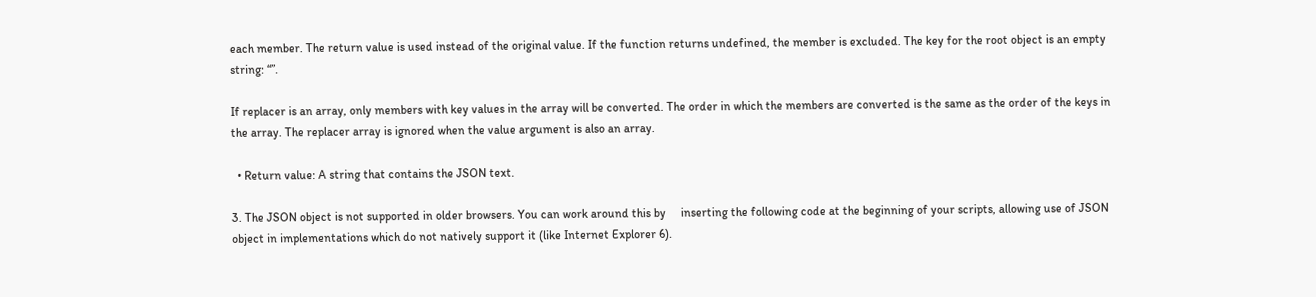each member. The return value is used instead of the original value. If the function returns undefined, the member is excluded. The key for the root object is an empty string: “”.

If replacer is an array, only members with key values in the array will be converted. The order in which the members are converted is the same as the order of the keys in the array. The replacer array is ignored when the value argument is also an array.

  • Return value: A string that contains the JSON text.

3. The JSON object is not supported in older browsers. You can work around this by     inserting the following code at the beginning of your scripts, allowing use of JSON object in implementations which do not natively support it (like Internet Explorer 6).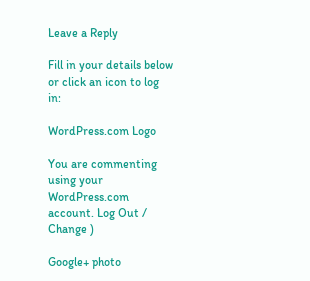Leave a Reply

Fill in your details below or click an icon to log in:

WordPress.com Logo

You are commenting using your WordPress.com account. Log Out /  Change )

Google+ photo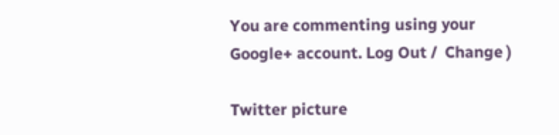You are commenting using your Google+ account. Log Out /  Change )

Twitter picture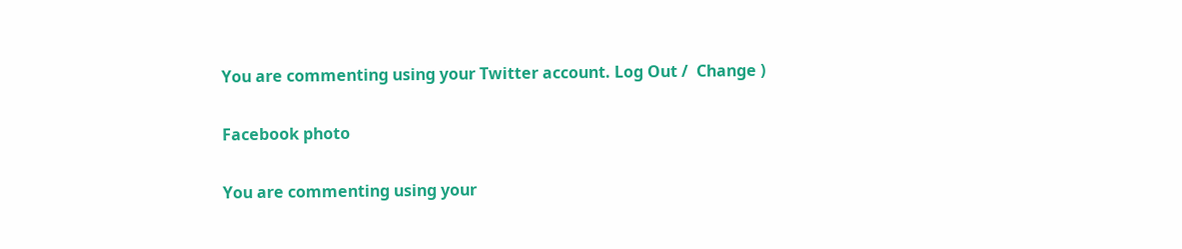You are commenting using your Twitter account. Log Out /  Change )

Facebook photo

You are commenting using your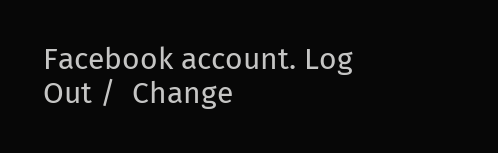Facebook account. Log Out /  Change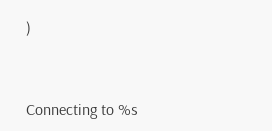)


Connecting to %s